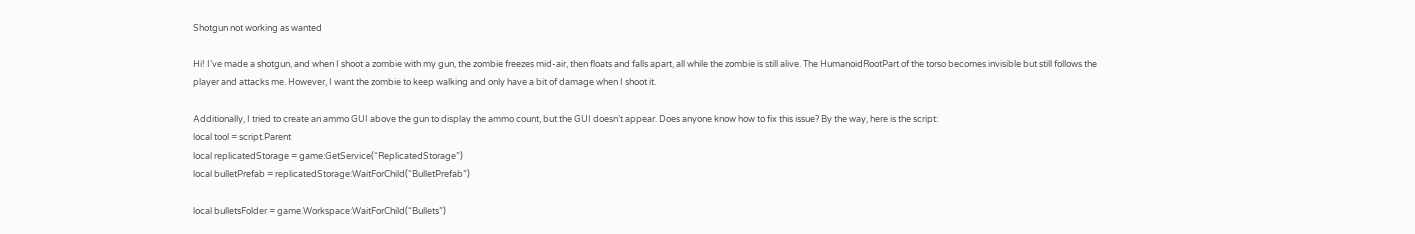Shotgun not working as wanted

Hi! I’ve made a shotgun, and when I shoot a zombie with my gun, the zombie freezes mid-air, then floats and falls apart, all while the zombie is still alive. The HumanoidRootPart of the torso becomes invisible but still follows the player and attacks me. However, I want the zombie to keep walking and only have a bit of damage when I shoot it.

Additionally, I tried to create an ammo GUI above the gun to display the ammo count, but the GUI doesn’t appear. Does anyone know how to fix this issue? By the way, here is the script:
local tool = script.Parent
local replicatedStorage = game:GetService(“ReplicatedStorage”)
local bulletPrefab = replicatedStorage:WaitForChild(“BulletPrefab”)

local bulletsFolder = game.Workspace:WaitForChild(“Bullets”)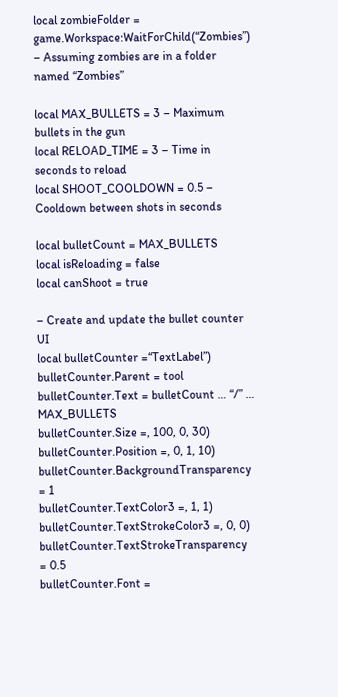local zombieFolder = game.Workspace:WaitForChild(“Zombies”) – Assuming zombies are in a folder named “Zombies”

local MAX_BULLETS = 3 – Maximum bullets in the gun
local RELOAD_TIME = 3 – Time in seconds to reload
local SHOOT_COOLDOWN = 0.5 – Cooldown between shots in seconds

local bulletCount = MAX_BULLETS
local isReloading = false
local canShoot = true

– Create and update the bullet counter UI
local bulletCounter =“TextLabel”)
bulletCounter.Parent = tool
bulletCounter.Text = bulletCount … “/” … MAX_BULLETS
bulletCounter.Size =, 100, 0, 30)
bulletCounter.Position =, 0, 1, 10)
bulletCounter.BackgroundTransparency = 1
bulletCounter.TextColor3 =, 1, 1)
bulletCounter.TextStrokeColor3 =, 0, 0)
bulletCounter.TextStrokeTransparency = 0.5
bulletCounter.Font =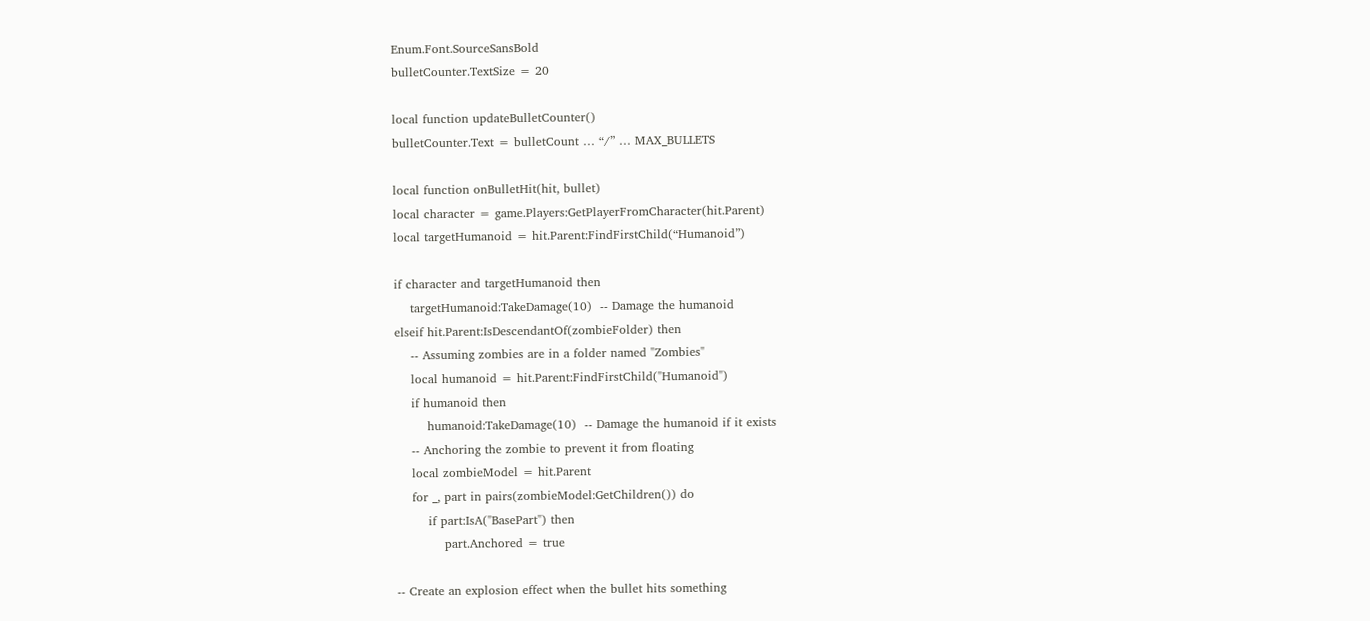Enum.Font.SourceSansBold
bulletCounter.TextSize = 20

local function updateBulletCounter()
bulletCounter.Text = bulletCount … “/” … MAX_BULLETS

local function onBulletHit(hit, bullet)
local character = game.Players:GetPlayerFromCharacter(hit.Parent)
local targetHumanoid = hit.Parent:FindFirstChild(“Humanoid”)

if character and targetHumanoid then
    targetHumanoid:TakeDamage(10)  -- Damage the humanoid
elseif hit.Parent:IsDescendantOf(zombieFolder) then
    -- Assuming zombies are in a folder named "Zombies"
    local humanoid = hit.Parent:FindFirstChild("Humanoid")
    if humanoid then
        humanoid:TakeDamage(10)  -- Damage the humanoid if it exists
    -- Anchoring the zombie to prevent it from floating
    local zombieModel = hit.Parent
    for _, part in pairs(zombieModel:GetChildren()) do
        if part:IsA("BasePart") then
            part.Anchored = true

-- Create an explosion effect when the bullet hits something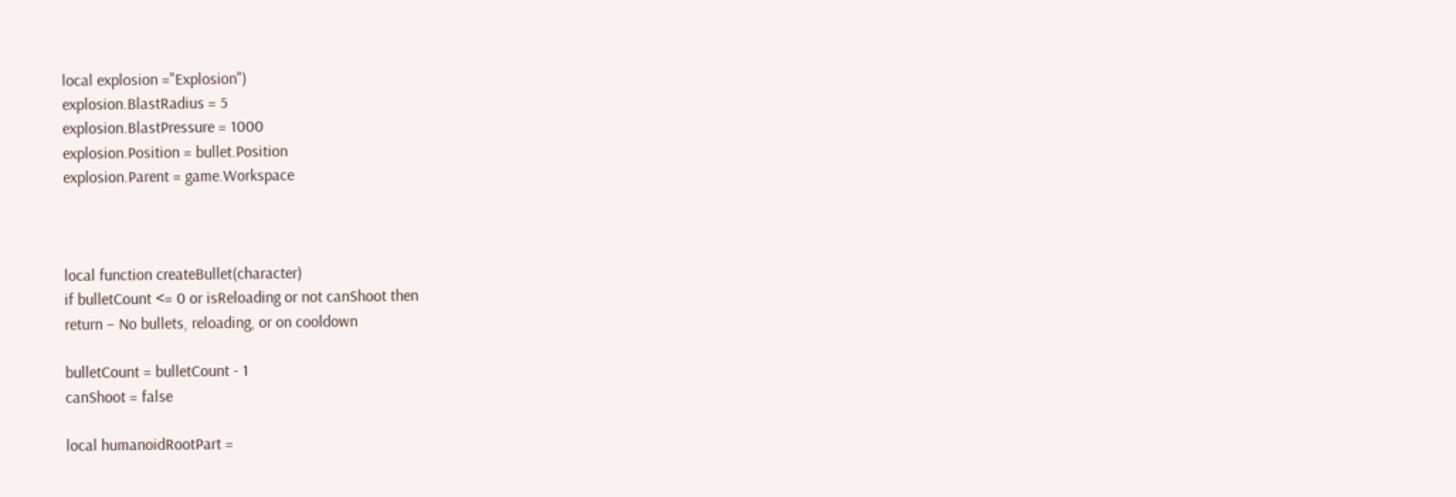local explosion ="Explosion")
explosion.BlastRadius = 5
explosion.BlastPressure = 1000
explosion.Position = bullet.Position
explosion.Parent = game.Workspace



local function createBullet(character)
if bulletCount <= 0 or isReloading or not canShoot then
return – No bullets, reloading, or on cooldown

bulletCount = bulletCount - 1
canShoot = false

local humanoidRootPart =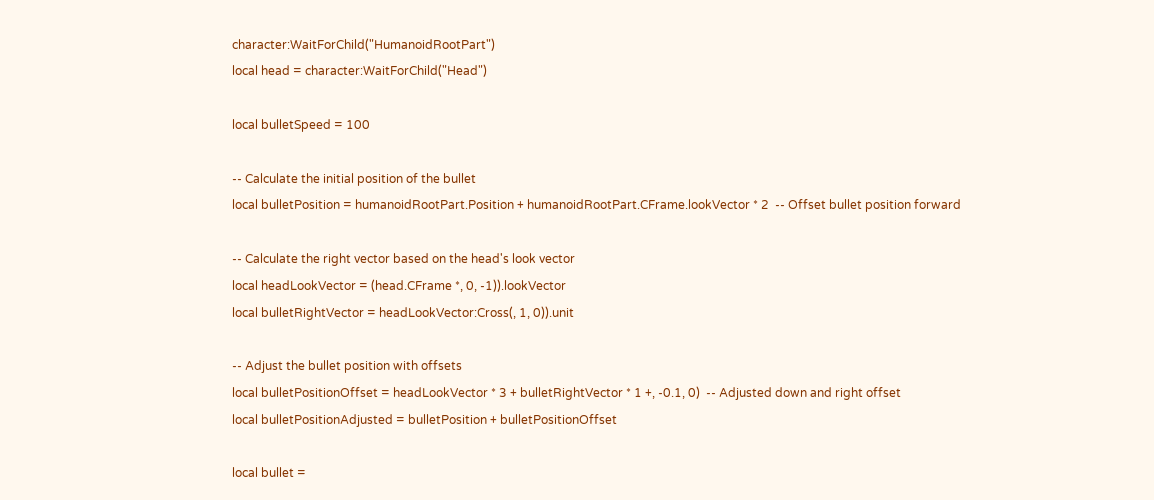character:WaitForChild("HumanoidRootPart")
local head = character:WaitForChild("Head")

local bulletSpeed = 100

-- Calculate the initial position of the bullet
local bulletPosition = humanoidRootPart.Position + humanoidRootPart.CFrame.lookVector * 2  -- Offset bullet position forward

-- Calculate the right vector based on the head's look vector
local headLookVector = (head.CFrame *, 0, -1)).lookVector
local bulletRightVector = headLookVector:Cross(, 1, 0)).unit

-- Adjust the bullet position with offsets
local bulletPositionOffset = headLookVector * 3 + bulletRightVector * 1 +, -0.1, 0)  -- Adjusted down and right offset
local bulletPositionAdjusted = bulletPosition + bulletPositionOffset

local bullet =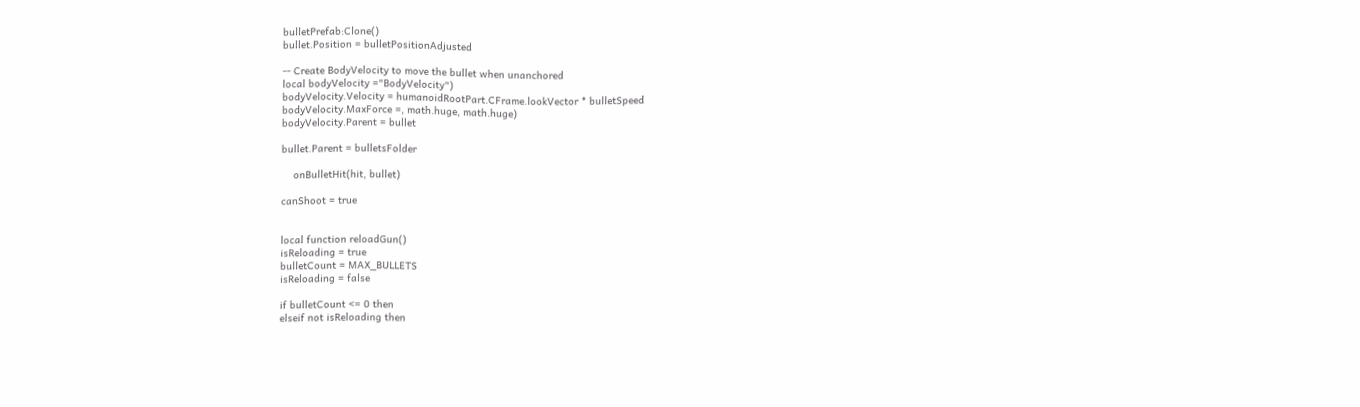bulletPrefab:Clone()
bullet.Position = bulletPositionAdjusted

-- Create BodyVelocity to move the bullet when unanchored
local bodyVelocity ="BodyVelocity")
bodyVelocity.Velocity = humanoidRootPart.CFrame.lookVector * bulletSpeed
bodyVelocity.MaxForce =, math.huge, math.huge)
bodyVelocity.Parent = bullet

bullet.Parent = bulletsFolder

    onBulletHit(hit, bullet)

canShoot = true


local function reloadGun()
isReloading = true
bulletCount = MAX_BULLETS
isReloading = false

if bulletCount <= 0 then
elseif not isReloading then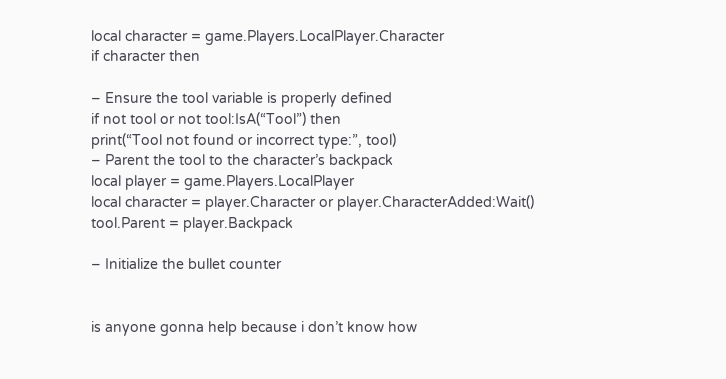local character = game.Players.LocalPlayer.Character
if character then

– Ensure the tool variable is properly defined
if not tool or not tool:IsA(“Tool”) then
print(“Tool not found or incorrect type:”, tool)
– Parent the tool to the character’s backpack
local player = game.Players.LocalPlayer
local character = player.Character or player.CharacterAdded:Wait()
tool.Parent = player.Backpack

– Initialize the bullet counter


is anyone gonna help because i don’t know how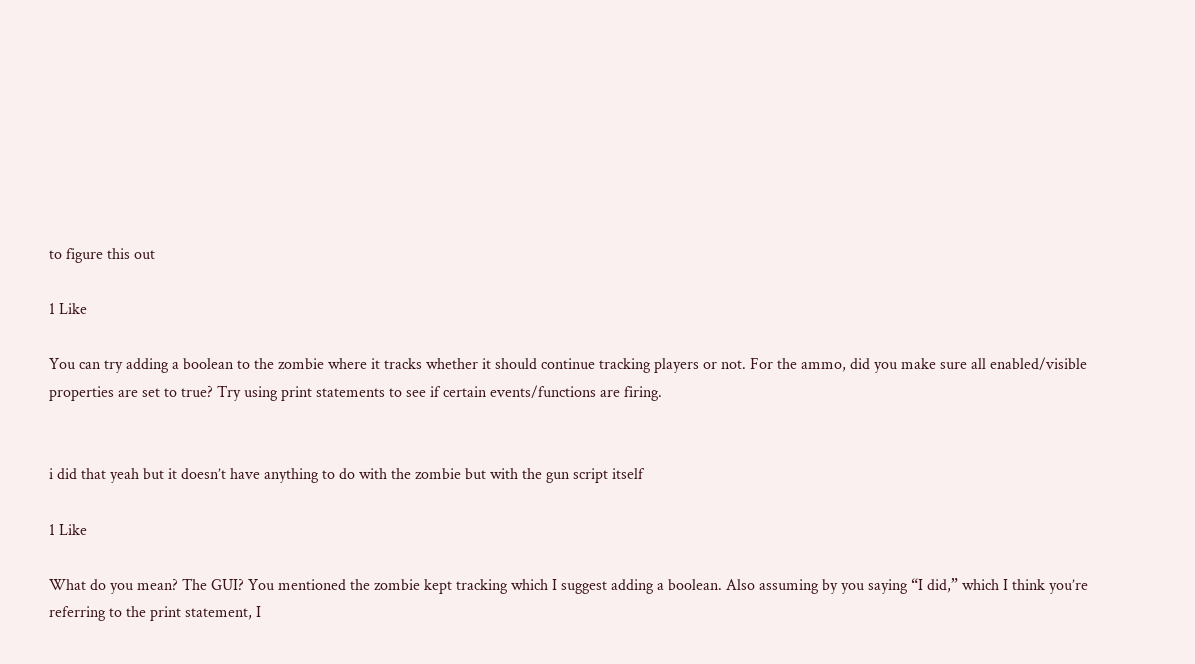to figure this out

1 Like

You can try adding a boolean to the zombie where it tracks whether it should continue tracking players or not. For the ammo, did you make sure all enabled/visible properties are set to true? Try using print statements to see if certain events/functions are firing.


i did that yeah but it doesn’t have anything to do with the zombie but with the gun script itself

1 Like

What do you mean? The GUI? You mentioned the zombie kept tracking which I suggest adding a boolean. Also assuming by you saying “I did,” which I think you’re referring to the print statement, I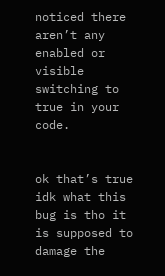noticed there aren’t any enabled or visible switching to true in your code.


ok that’s true idk what this bug is tho it is supposed to damage the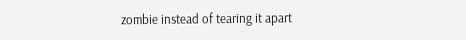zombie instead of tearing it apart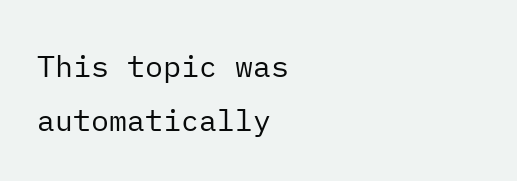This topic was automatically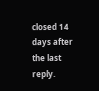closed 14 days after the last reply.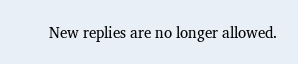New replies are no longer allowed.